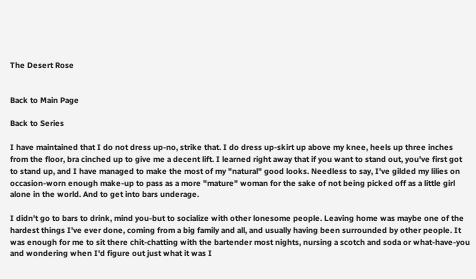The Desert Rose


Back to Main Page

Back to Series

I have maintained that I do not dress up-no, strike that. I do dress up-skirt up above my knee, heels up three inches from the floor, bra cinched up to give me a decent lift. I learned right away that if you want to stand out, you've first got to stand up, and I have managed to make the most of my "natural" good looks. Needless to say, I've gilded my lilies on occasion-worn enough make-up to pass as a more "mature" woman for the sake of not being picked off as a little girl alone in the world. And to get into bars underage.

I didn't go to bars to drink, mind you-but to socialize with other lonesome people. Leaving home was maybe one of the hardest things I've ever done, coming from a big family and all, and usually having been surrounded by other people. It was enough for me to sit there chit-chatting with the bartender most nights, nursing a scotch and soda or what-have-you and wondering when I'd figure out just what it was I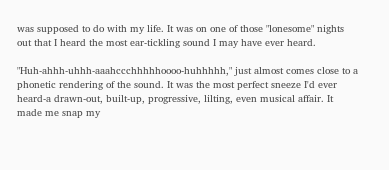was supposed to do with my life. It was on one of those "lonesome" nights out that I heard the most ear-tickling sound I may have ever heard.

"Huh-ahhh-uhhh-aaahccchhhhhoooo-huhhhhh," just almost comes close to a phonetic rendering of the sound. It was the most perfect sneeze I'd ever heard-a drawn-out, built-up, progressive, lilting, even musical affair. It made me snap my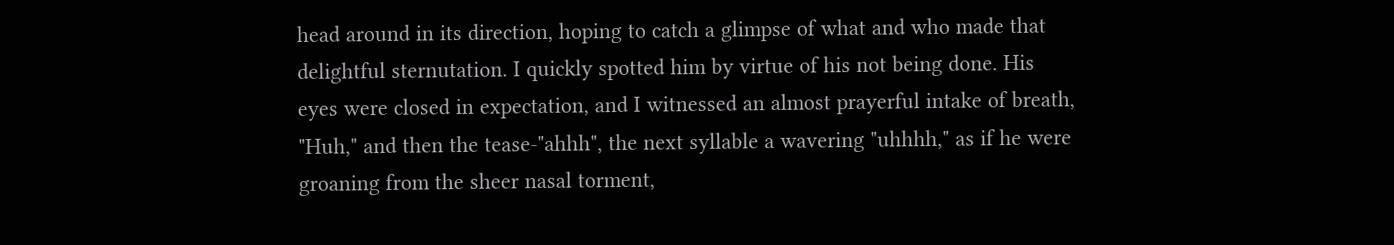head around in its direction, hoping to catch a glimpse of what and who made that delightful sternutation. I quickly spotted him by virtue of his not being done. His eyes were closed in expectation, and I witnessed an almost prayerful intake of breath, "Huh," and then the tease-"ahhh", the next syllable a wavering "uhhhh," as if he were groaning from the sheer nasal torment,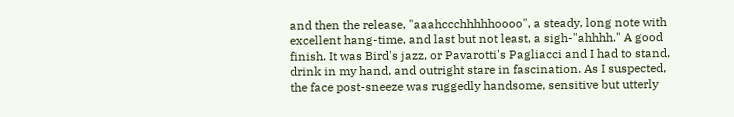and then the release, "aaahccchhhhhoooo", a steady, long note with excellent hang-time, and last but not least, a sigh-"ahhhh." A good finish. It was Bird's jazz, or Pavarotti's Pagliacci and I had to stand, drink in my hand, and outright stare in fascination. As I suspected, the face post-sneeze was ruggedly handsome, sensitive but utterly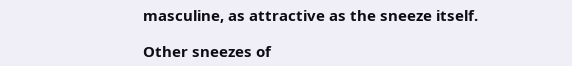masculine, as attractive as the sneeze itself.

Other sneezes of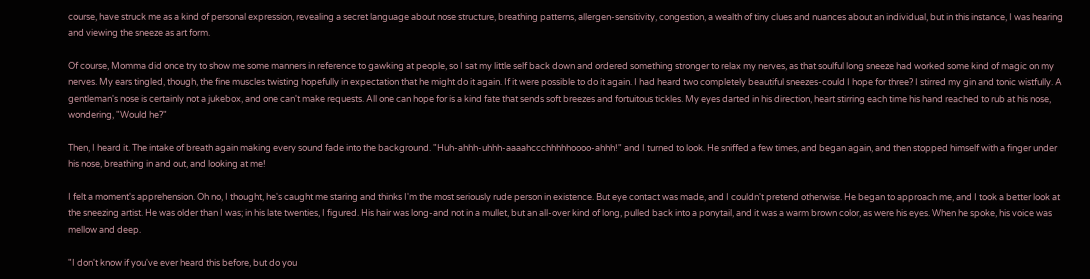course, have struck me as a kind of personal expression, revealing a secret language about nose structure, breathing patterns, allergen-sensitivity, congestion, a wealth of tiny clues and nuances about an individual, but in this instance, I was hearing and viewing the sneeze as art form.

Of course, Momma did once try to show me some manners in reference to gawking at people, so I sat my little self back down and ordered something stronger to relax my nerves, as that soulful long sneeze had worked some kind of magic on my nerves. My ears tingled, though, the fine muscles twisting hopefully in expectation that he might do it again. If it were possible to do it again. I had heard two completely beautiful sneezes-could I hope for three? I stirred my gin and tonic wistfully. A gentleman's nose is certainly not a jukebox, and one can't make requests. All one can hope for is a kind fate that sends soft breezes and fortuitous tickles. My eyes darted in his direction, heart stirring each time his hand reached to rub at his nose, wondering, "Would he?"

Then, I heard it. The intake of breath again making every sound fade into the background. "Huh-ahhh-uhhh-aaaahccchhhhhoooo-ahhh!" and I turned to look. He sniffed a few times, and began again, and then stopped himself with a finger under his nose, breathing in and out, and looking at me!

I felt a moment's apprehension. Oh no, I thought, he's caught me staring and thinks I'm the most seriously rude person in existence. But eye contact was made, and I couldn't pretend otherwise. He began to approach me, and I took a better look at the sneezing artist. He was older than I was; in his late twenties, I figured. His hair was long-and not in a mullet, but an all-over kind of long, pulled back into a ponytail, and it was a warm brown color, as were his eyes. When he spoke, his voice was mellow and deep.

"I don't know if you've ever heard this before, but do you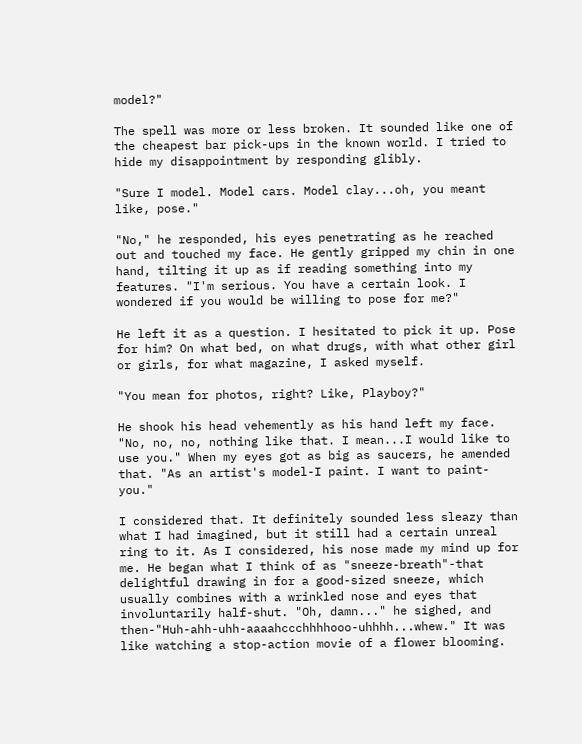model?"

The spell was more or less broken. It sounded like one of the cheapest bar pick-ups in the known world. I tried to hide my disappointment by responding glibly.

"Sure I model. Model cars. Model clay...oh, you meant like, pose."

"No," he responded, his eyes penetrating as he reached out and touched my face. He gently gripped my chin in one hand, tilting it up as if reading something into my features. "I'm serious. You have a certain look. I wondered if you would be willing to pose for me?"

He left it as a question. I hesitated to pick it up. Pose for him? On what bed, on what drugs, with what other girl or girls, for what magazine, I asked myself.

"You mean for photos, right? Like, Playboy?"

He shook his head vehemently as his hand left my face. "No, no, no, nothing like that. I mean...I would like to use you." When my eyes got as big as saucers, he amended that. "As an artist's model-I paint. I want to paint-you."

I considered that. It definitely sounded less sleazy than what I had imagined, but it still had a certain unreal ring to it. As I considered, his nose made my mind up for me. He began what I think of as "sneeze-breath"-that delightful drawing in for a good-sized sneeze, which usually combines with a wrinkled nose and eyes that involuntarily half-shut. "Oh, damn..." he sighed, and then-"Huh-ahh-uhh-aaaahccchhhhooo-uhhhh...whew." It was like watching a stop-action movie of a flower blooming.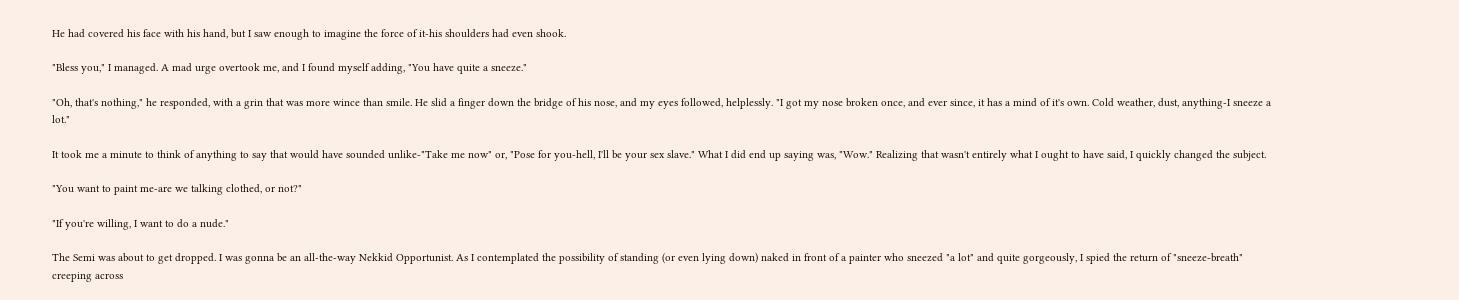He had covered his face with his hand, but I saw enough to imagine the force of it-his shoulders had even shook.

"Bless you," I managed. A mad urge overtook me, and I found myself adding, "You have quite a sneeze."

"Oh, that's nothing," he responded, with a grin that was more wince than smile. He slid a finger down the bridge of his nose, and my eyes followed, helplessly. "I got my nose broken once, and ever since, it has a mind of it's own. Cold weather, dust, anything-I sneeze a lot."

It took me a minute to think of anything to say that would have sounded unlike-"Take me now" or, "Pose for you-hell, I'll be your sex slave." What I did end up saying was, "Wow." Realizing that wasn't entirely what I ought to have said, I quickly changed the subject.

"You want to paint me-are we talking clothed, or not?"

"If you're willing, I want to do a nude."

The Semi was about to get dropped. I was gonna be an all-the-way Nekkid Opportunist. As I contemplated the possibility of standing (or even lying down) naked in front of a painter who sneezed "a lot" and quite gorgeously, I spied the return of "sneeze-breath" creeping across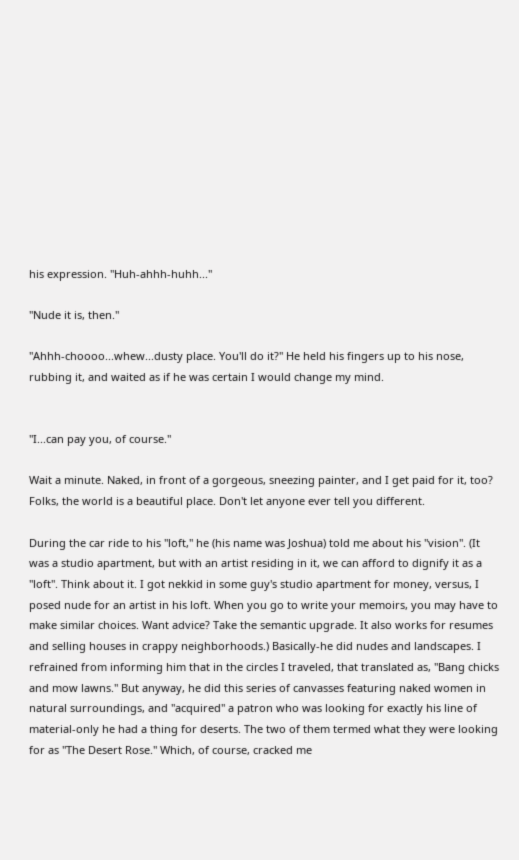his expression. "Huh-ahhh-huhh..."

"Nude it is, then."

"Ahhh-choooo...whew...dusty place. You'll do it?" He held his fingers up to his nose, rubbing it, and waited as if he was certain I would change my mind.


"I...can pay you, of course."

Wait a minute. Naked, in front of a gorgeous, sneezing painter, and I get paid for it, too? Folks, the world is a beautiful place. Don't let anyone ever tell you different.

During the car ride to his "loft," he (his name was Joshua) told me about his "vision". (It was a studio apartment, but with an artist residing in it, we can afford to dignify it as a "loft". Think about it. I got nekkid in some guy's studio apartment for money, versus, I posed nude for an artist in his loft. When you go to write your memoirs, you may have to make similar choices. Want advice? Take the semantic upgrade. It also works for resumes and selling houses in crappy neighborhoods.) Basically-he did nudes and landscapes. I refrained from informing him that in the circles I traveled, that translated as, "Bang chicks and mow lawns." But anyway, he did this series of canvasses featuring naked women in natural surroundings, and "acquired" a patron who was looking for exactly his line of material-only he had a thing for deserts. The two of them termed what they were looking for as "The Desert Rose." Which, of course, cracked me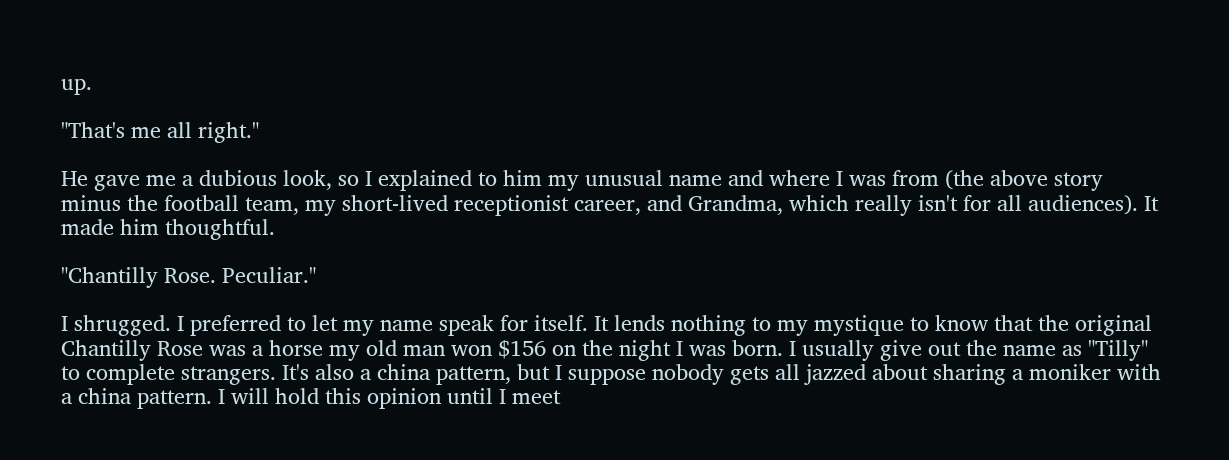up.

"That's me all right."

He gave me a dubious look, so I explained to him my unusual name and where I was from (the above story minus the football team, my short-lived receptionist career, and Grandma, which really isn't for all audiences). It made him thoughtful.

"Chantilly Rose. Peculiar."

I shrugged. I preferred to let my name speak for itself. It lends nothing to my mystique to know that the original Chantilly Rose was a horse my old man won $156 on the night I was born. I usually give out the name as "Tilly" to complete strangers. It's also a china pattern, but I suppose nobody gets all jazzed about sharing a moniker with a china pattern. I will hold this opinion until I meet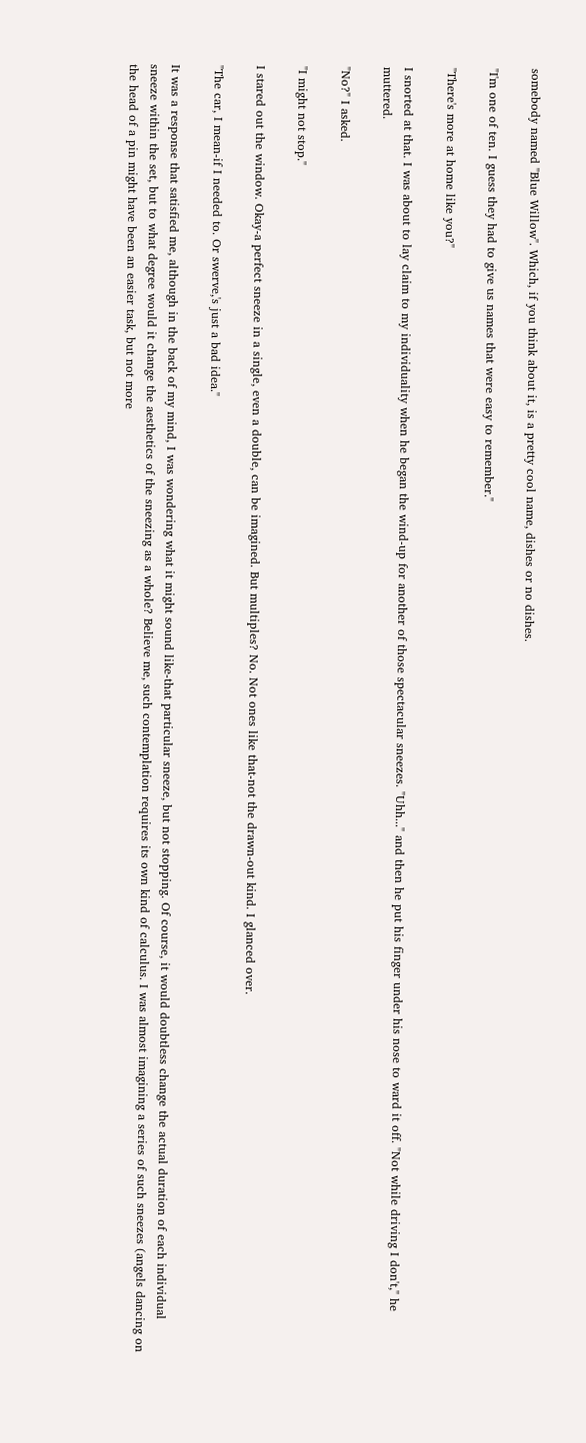somebody named "Blue Willow". Which, if you think about it, is a pretty cool name, dishes or no dishes.

"I'm one of ten. I guess they had to give us names that were easy to remember."

"There's more at home like you?"

I snorted at that. I was about to lay claim to my individuality when he began the wind-up for another of those spectacular sneezes. "Uhh..." and then he put his finger under his nose to ward it off. "Not while driving I don't," he muttered.

"No?" I asked.

"I might not stop."

I stared out the window. Okay-a perfect sneeze in a single, even a double, can be imagined. But multiples? No. Not ones like that-not the drawn-out kind. I glanced over.

"The car, I mean-if I needed to. Or swerve,'s just a bad idea."

It was a response that satisfied me, although in the back of my mind, I was wondering what it might sound like-that particular sneeze, but not stopping. Of course, it would doubtless change the actual duration of each individual sneeze within the set, but to what degree would it change the aesthetics of the sneezing as a whole? Believe me, such contemplation requires its own kind of calculus. I was almost imagining a series of such sneezes (angels dancing on the head of a pin might have been an easier task, but not more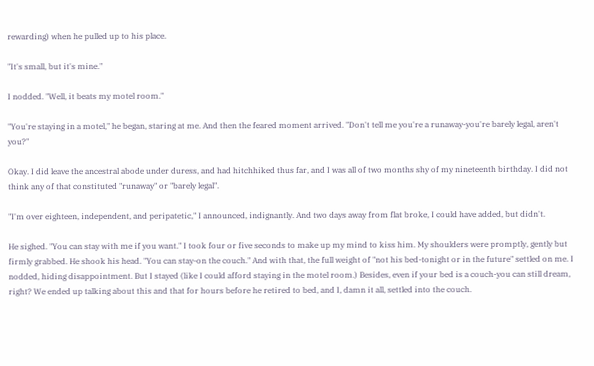rewarding) when he pulled up to his place.

"It's small, but it's mine."

I nodded. "Well, it beats my motel room."

"You're staying in a motel," he began, staring at me. And then the feared moment arrived. "Don't tell me you're a runaway-you're barely legal, aren't you?"

Okay. I did leave the ancestral abode under duress, and had hitchhiked thus far, and I was all of two months shy of my nineteenth birthday. I did not think any of that constituted "runaway" or "barely legal".

"I'm over eighteen, independent, and peripatetic," I announced, indignantly. And two days away from flat broke, I could have added, but didn't.

He sighed. "You can stay with me if you want." I took four or five seconds to make up my mind to kiss him. My shoulders were promptly, gently but firmly grabbed. He shook his head. "You can stay-on the couch." And with that, the full weight of "not his bed-tonight or in the future" settled on me. I nodded, hiding disappointment. But I stayed (like I could afford staying in the motel room.) Besides, even if your bed is a couch-you can still dream, right? We ended up talking about this and that for hours before he retired to bed, and I, damn it all, settled into the couch.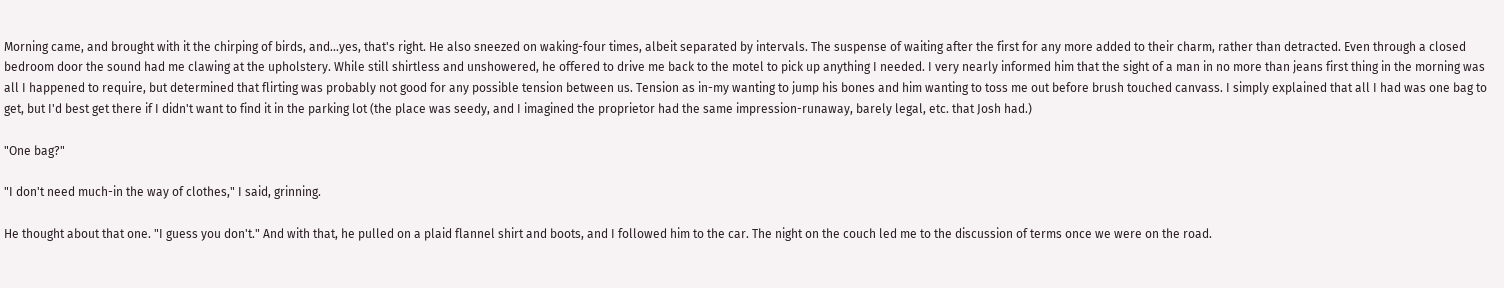Morning came, and brought with it the chirping of birds, and...yes, that's right. He also sneezed on waking-four times, albeit separated by intervals. The suspense of waiting after the first for any more added to their charm, rather than detracted. Even through a closed bedroom door the sound had me clawing at the upholstery. While still shirtless and unshowered, he offered to drive me back to the motel to pick up anything I needed. I very nearly informed him that the sight of a man in no more than jeans first thing in the morning was all I happened to require, but determined that flirting was probably not good for any possible tension between us. Tension as in-my wanting to jump his bones and him wanting to toss me out before brush touched canvass. I simply explained that all I had was one bag to get, but I'd best get there if I didn't want to find it in the parking lot (the place was seedy, and I imagined the proprietor had the same impression-runaway, barely legal, etc. that Josh had.)

"One bag?"

"I don't need much-in the way of clothes," I said, grinning.

He thought about that one. "I guess you don't." And with that, he pulled on a plaid flannel shirt and boots, and I followed him to the car. The night on the couch led me to the discussion of terms once we were on the road.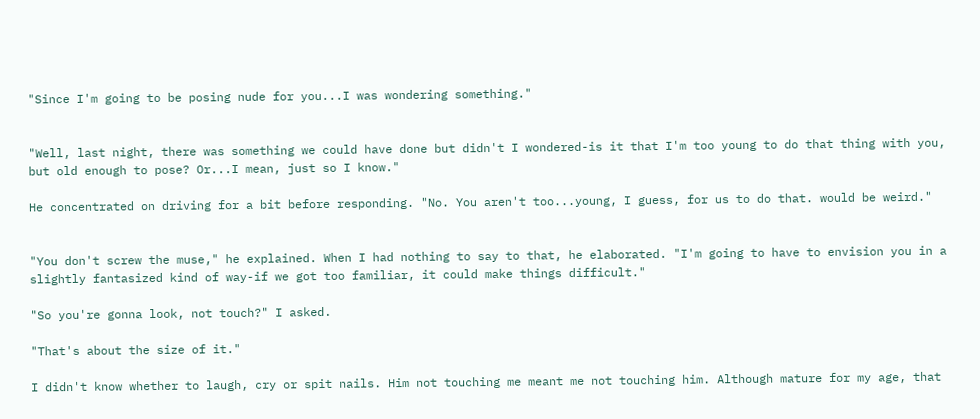"Since I'm going to be posing nude for you...I was wondering something."


"Well, last night, there was something we could have done but didn't I wondered-is it that I'm too young to do that thing with you, but old enough to pose? Or...I mean, just so I know."

He concentrated on driving for a bit before responding. "No. You aren't too...young, I guess, for us to do that. would be weird."


"You don't screw the muse," he explained. When I had nothing to say to that, he elaborated. "I'm going to have to envision you in a slightly fantasized kind of way-if we got too familiar, it could make things difficult."

"So you're gonna look, not touch?" I asked.

"That's about the size of it."

I didn't know whether to laugh, cry or spit nails. Him not touching me meant me not touching him. Although mature for my age, that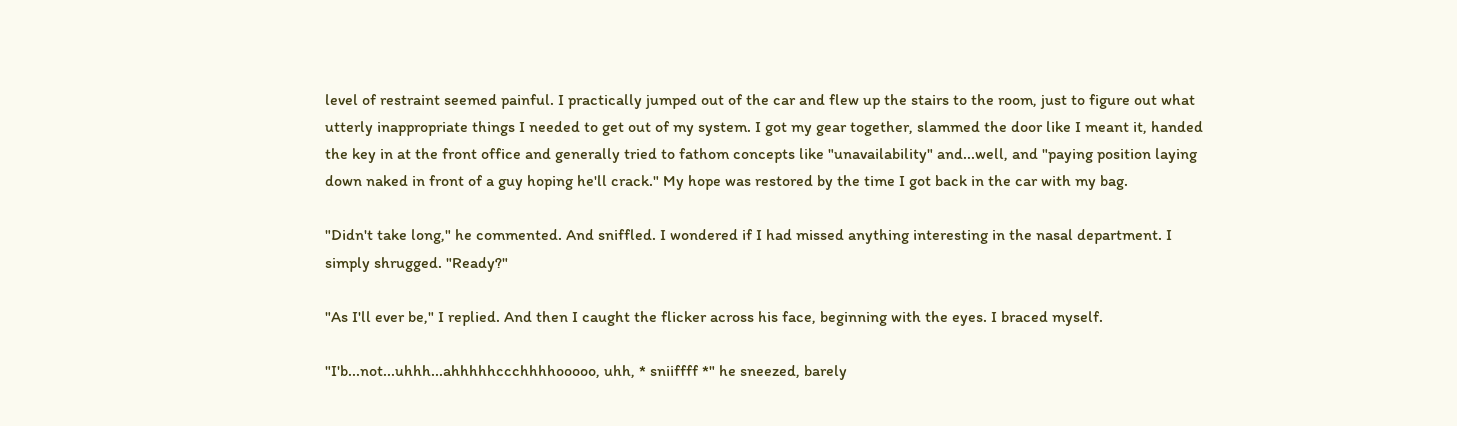level of restraint seemed painful. I practically jumped out of the car and flew up the stairs to the room, just to figure out what utterly inappropriate things I needed to get out of my system. I got my gear together, slammed the door like I meant it, handed the key in at the front office and generally tried to fathom concepts like "unavailability" and...well, and "paying position laying down naked in front of a guy hoping he'll crack." My hope was restored by the time I got back in the car with my bag.

"Didn't take long," he commented. And sniffled. I wondered if I had missed anything interesting in the nasal department. I simply shrugged. "Ready?"

"As I'll ever be," I replied. And then I caught the flicker across his face, beginning with the eyes. I braced myself.

"I'b...not...uhhh...ahhhhhccchhhhooooo, uhh, * sniiffff *" he sneezed, barely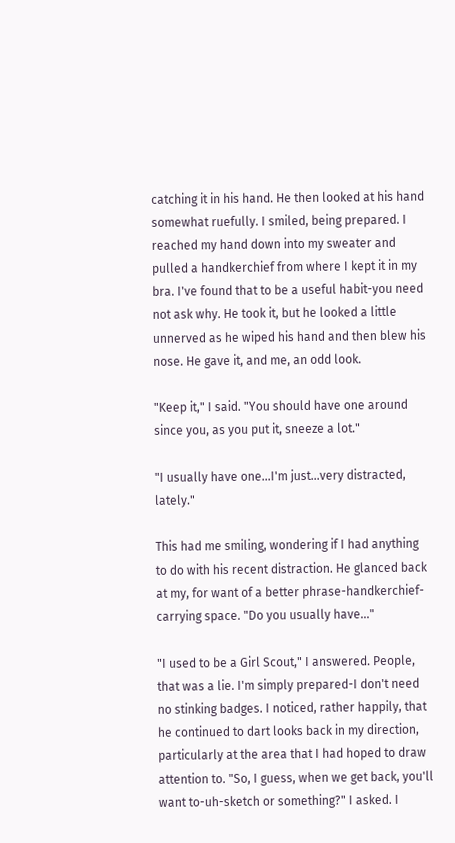catching it in his hand. He then looked at his hand somewhat ruefully. I smiled, being prepared. I reached my hand down into my sweater and pulled a handkerchief from where I kept it in my bra. I've found that to be a useful habit-you need not ask why. He took it, but he looked a little unnerved as he wiped his hand and then blew his nose. He gave it, and me, an odd look.

"Keep it," I said. "You should have one around since you, as you put it, sneeze a lot."

"I usually have one...I'm just...very distracted, lately."

This had me smiling, wondering if I had anything to do with his recent distraction. He glanced back at my, for want of a better phrase-handkerchief-carrying space. "Do you usually have..."

"I used to be a Girl Scout," I answered. People, that was a lie. I'm simply prepared-I don't need no stinking badges. I noticed, rather happily, that he continued to dart looks back in my direction, particularly at the area that I had hoped to draw attention to. "So, I guess, when we get back, you'll want to-uh-sketch or something?" I asked. I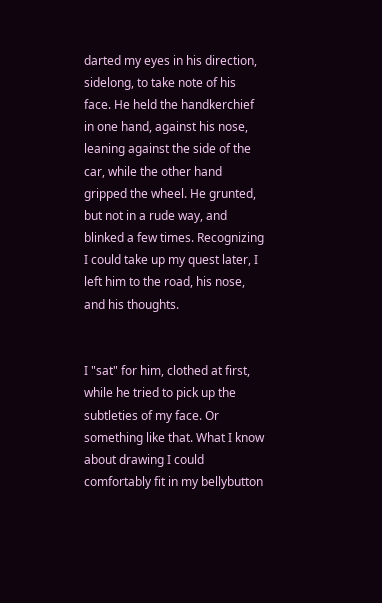darted my eyes in his direction, sidelong, to take note of his face. He held the handkerchief in one hand, against his nose, leaning against the side of the car, while the other hand gripped the wheel. He grunted, but not in a rude way, and blinked a few times. Recognizing I could take up my quest later, I left him to the road, his nose, and his thoughts.


I "sat" for him, clothed at first, while he tried to pick up the subtleties of my face. Or something like that. What I know about drawing I could comfortably fit in my bellybutton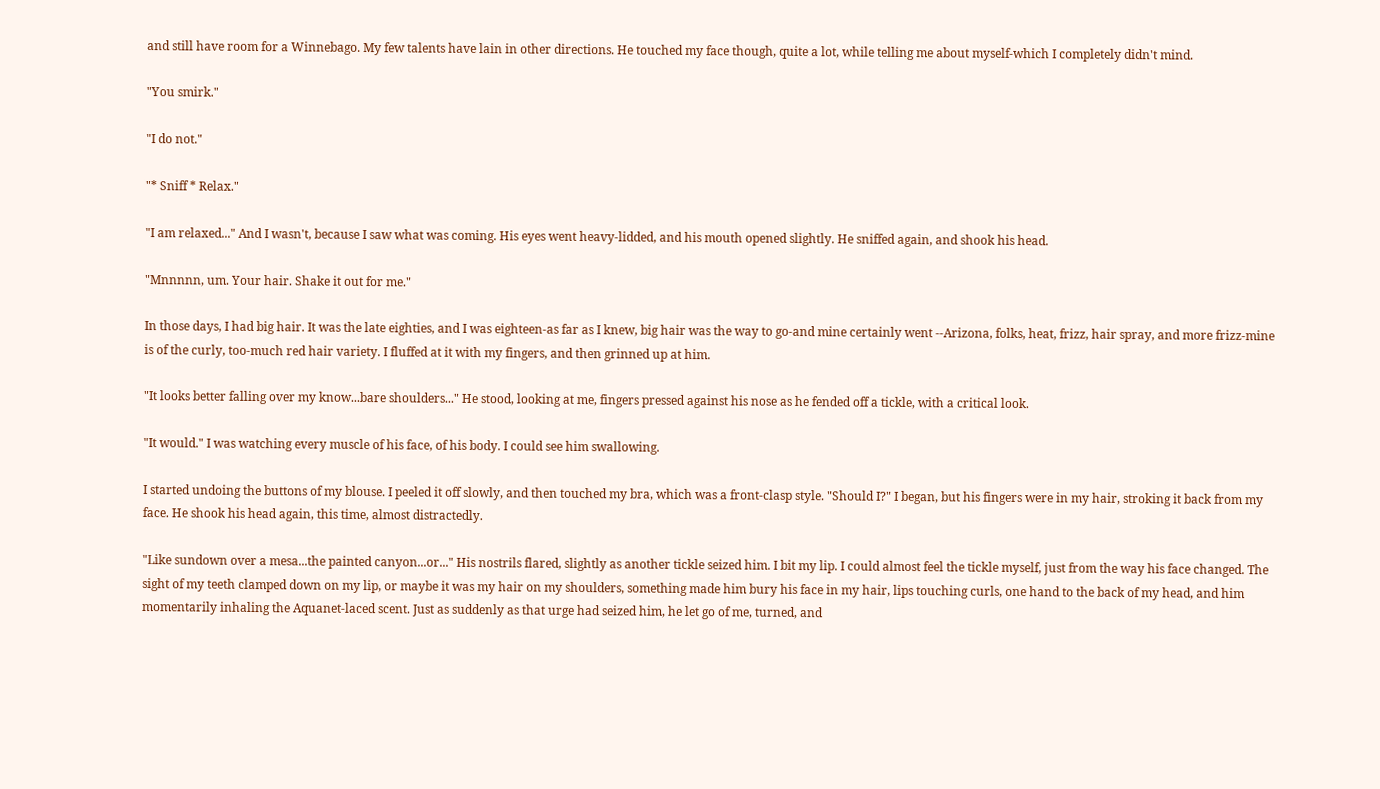and still have room for a Winnebago. My few talents have lain in other directions. He touched my face though, quite a lot, while telling me about myself-which I completely didn't mind.

"You smirk."

"I do not."

"* Sniff * Relax."

"I am relaxed..." And I wasn't, because I saw what was coming. His eyes went heavy-lidded, and his mouth opened slightly. He sniffed again, and shook his head.

"Mnnnnn, um. Your hair. Shake it out for me."

In those days, I had big hair. It was the late eighties, and I was eighteen-as far as I knew, big hair was the way to go-and mine certainly went --Arizona, folks, heat, frizz, hair spray, and more frizz-mine is of the curly, too-much red hair variety. I fluffed at it with my fingers, and then grinned up at him.

"It looks better falling over my know...bare shoulders..." He stood, looking at me, fingers pressed against his nose as he fended off a tickle, with a critical look.

"It would." I was watching every muscle of his face, of his body. I could see him swallowing.

I started undoing the buttons of my blouse. I peeled it off slowly, and then touched my bra, which was a front-clasp style. "Should I?" I began, but his fingers were in my hair, stroking it back from my face. He shook his head again, this time, almost distractedly.

"Like sundown over a mesa...the painted canyon...or..." His nostrils flared, slightly as another tickle seized him. I bit my lip. I could almost feel the tickle myself, just from the way his face changed. The sight of my teeth clamped down on my lip, or maybe it was my hair on my shoulders, something made him bury his face in my hair, lips touching curls, one hand to the back of my head, and him momentarily inhaling the Aquanet-laced scent. Just as suddenly as that urge had seized him, he let go of me, turned, and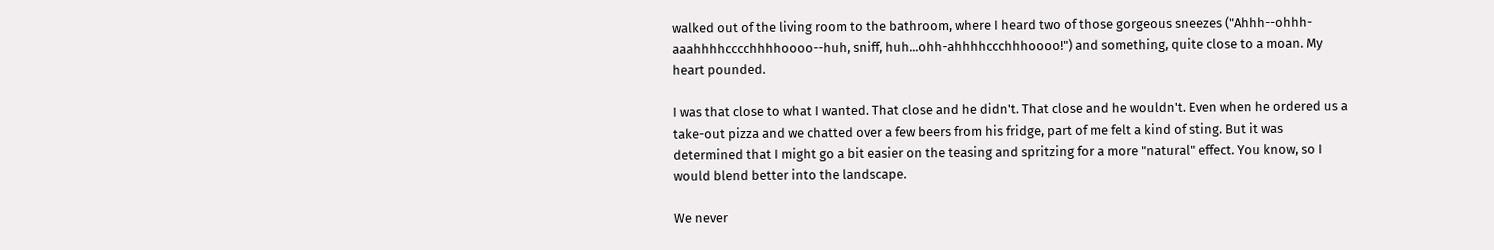walked out of the living room to the bathroom, where I heard two of those gorgeous sneezes ("Ahhh--ohhh-aaahhhhcccchhhhoooo--huh, sniff, huh...ohh-ahhhhccchhhoooo!") and something, quite close to a moan. My heart pounded.

I was that close to what I wanted. That close and he didn't. That close and he wouldn't. Even when he ordered us a take-out pizza and we chatted over a few beers from his fridge, part of me felt a kind of sting. But it was determined that I might go a bit easier on the teasing and spritzing for a more "natural" effect. You know, so I would blend better into the landscape.

We never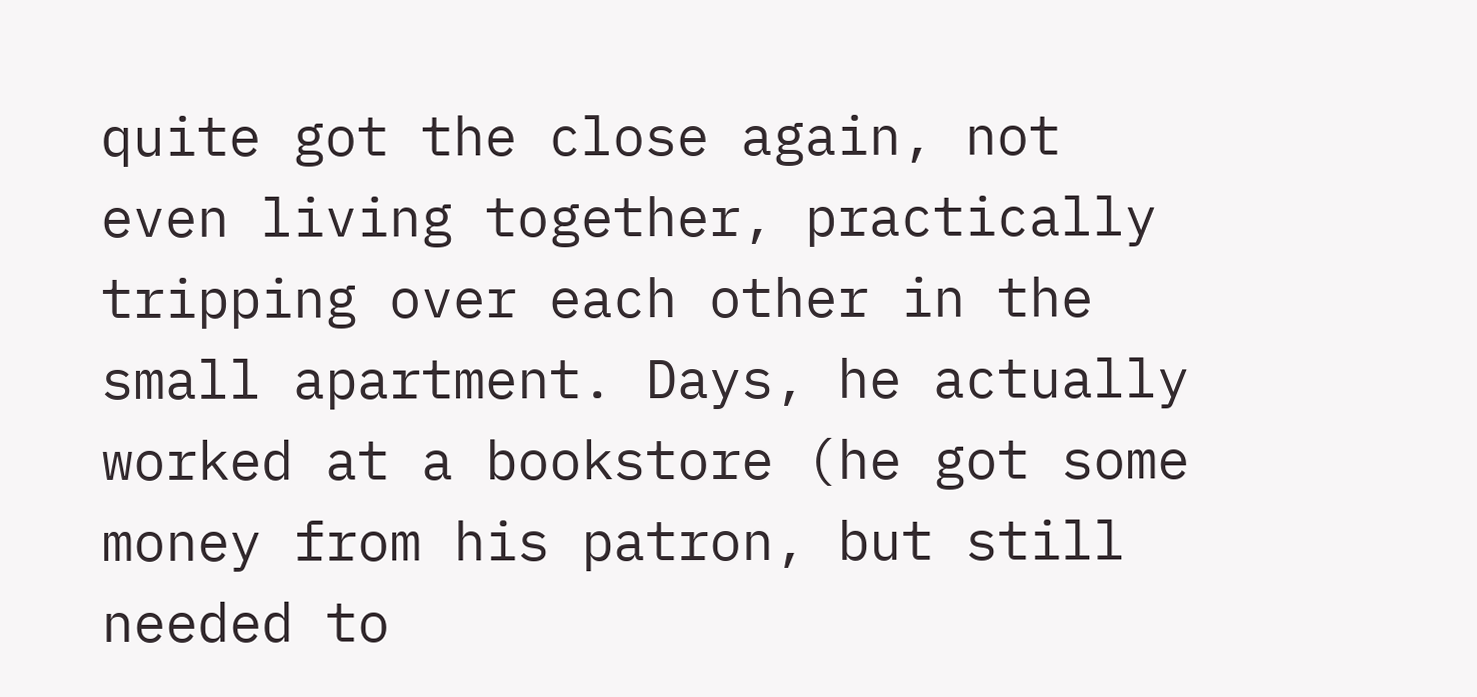quite got the close again, not even living together, practically tripping over each other in the small apartment. Days, he actually worked at a bookstore (he got some money from his patron, but still needed to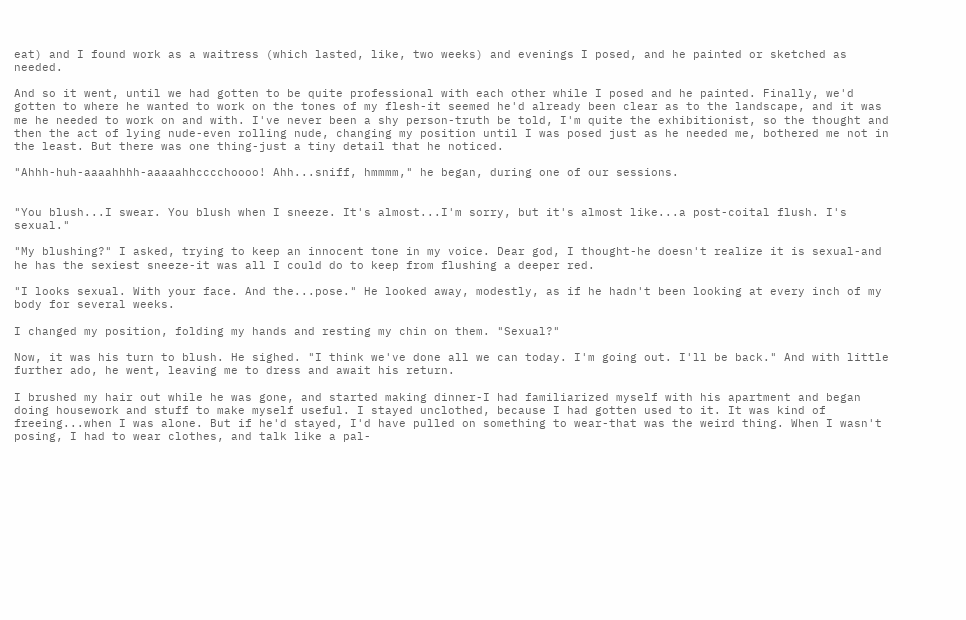eat) and I found work as a waitress (which lasted, like, two weeks) and evenings I posed, and he painted or sketched as needed.

And so it went, until we had gotten to be quite professional with each other while I posed and he painted. Finally, we'd gotten to where he wanted to work on the tones of my flesh-it seemed he'd already been clear as to the landscape, and it was me he needed to work on and with. I've never been a shy person-truth be told, I'm quite the exhibitionist, so the thought and then the act of lying nude-even rolling nude, changing my position until I was posed just as he needed me, bothered me not in the least. But there was one thing-just a tiny detail that he noticed.

"Ahhh-huh-aaaahhhh-aaaaahhcccchoooo! Ahh...sniff, hmmmm," he began, during one of our sessions.


"You blush...I swear. You blush when I sneeze. It's almost...I'm sorry, but it's almost like...a post-coital flush. I's sexual."

"My blushing?" I asked, trying to keep an innocent tone in my voice. Dear god, I thought-he doesn't realize it is sexual-and he has the sexiest sneeze-it was all I could do to keep from flushing a deeper red.

"I looks sexual. With your face. And the...pose." He looked away, modestly, as if he hadn't been looking at every inch of my body for several weeks.

I changed my position, folding my hands and resting my chin on them. "Sexual?"

Now, it was his turn to blush. He sighed. "I think we've done all we can today. I'm going out. I'll be back." And with little further ado, he went, leaving me to dress and await his return.

I brushed my hair out while he was gone, and started making dinner-I had familiarized myself with his apartment and began doing housework and stuff to make myself useful. I stayed unclothed, because I had gotten used to it. It was kind of freeing...when I was alone. But if he'd stayed, I'd have pulled on something to wear-that was the weird thing. When I wasn't posing, I had to wear clothes, and talk like a pal-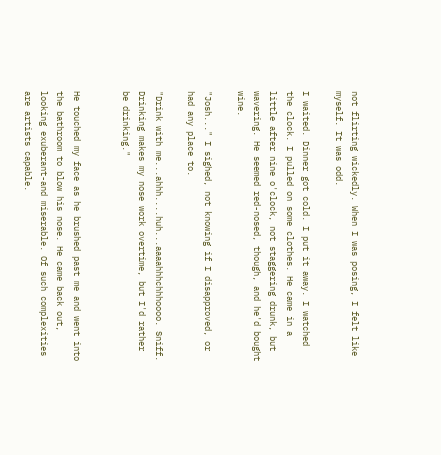not flirting wickedly. When I was posing, I felt like myself. It was odd.

I waited. Dinner got cold. I put it away. I watched the clock. I pulled on some clothes. He came in a little after nine o'clock, not staggering drunk, but wavering. He seemed red-nosed, though, and he'd bought wine.

"Josh..." I sighed, not knowing if I disapproved, or had any place to.

"Drink with me...ahhh....huh...aaaahhhchhhoooo. Sniff. Drinking makes my nose work overtime, but I'd rather be drinking."


He touched my face as he brushed past me and went into the bathroom to blow his nose. He came back out, looking exuberant-and miserable. Of such complexities are artists capable.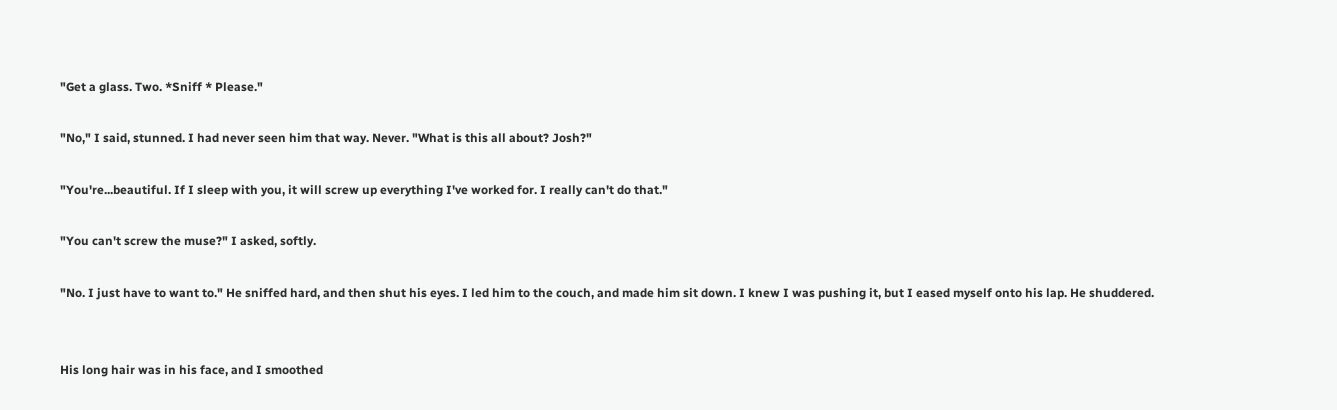"Get a glass. Two. *Sniff * Please."

"No," I said, stunned. I had never seen him that way. Never. "What is this all about? Josh?"

"You're...beautiful. If I sleep with you, it will screw up everything I've worked for. I really can't do that."

"You can't screw the muse?" I asked, softly.

"No. I just have to want to." He sniffed hard, and then shut his eyes. I led him to the couch, and made him sit down. I knew I was pushing it, but I eased myself onto his lap. He shuddered.


His long hair was in his face, and I smoothed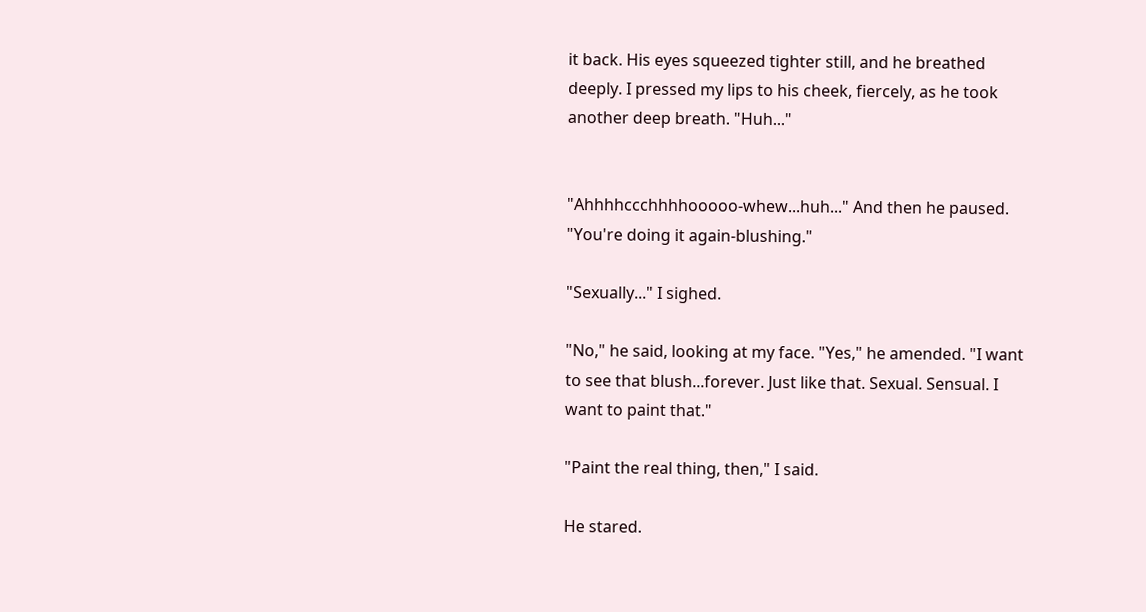it back. His eyes squeezed tighter still, and he breathed deeply. I pressed my lips to his cheek, fiercely, as he took another deep breath. "Huh..."


"Ahhhhccchhhhooooo-whew...huh..." And then he paused. "You're doing it again-blushing."

"Sexually..." I sighed.

"No," he said, looking at my face. "Yes," he amended. "I want to see that blush...forever. Just like that. Sexual. Sensual. I want to paint that."

"Paint the real thing, then," I said.

He stared.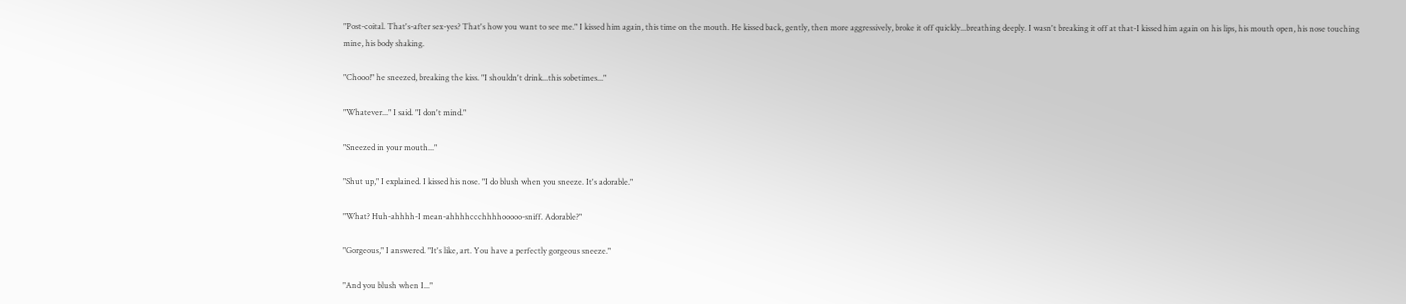"Post-coital. That's-after sex-yes? That's how you want to see me." I kissed him again, this time on the mouth. He kissed back, gently, then more aggressively, broke it off quickly...breathing deeply. I wasn't breaking it off at that-I kissed him again on his lips, his mouth open, his nose touching mine, his body shaking.

"Chooo!" he sneezed, breaking the kiss. "I shouldn't drink...this sobetimes..."

"Whatever..." I said. "I don't mind."

"Sneezed in your mouth..."

"Shut up," I explained. I kissed his nose. "I do blush when you sneeze. It's adorable."

"What? Huh-ahhhh-I mean-ahhhhccchhhhooooo-sniff. Adorable?"

"Gorgeous," I answered. "It's like, art. You have a perfectly gorgeous sneeze."

"And you blush when I..."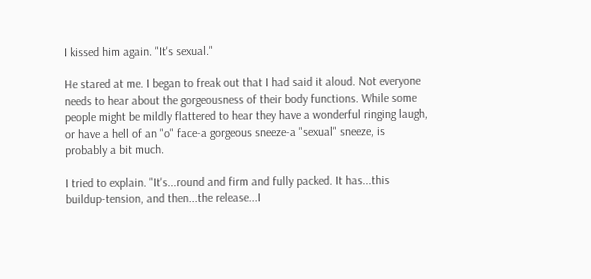I kissed him again. "It's sexual."

He stared at me. I began to freak out that I had said it aloud. Not everyone needs to hear about the gorgeousness of their body functions. While some people might be mildly flattered to hear they have a wonderful ringing laugh, or have a hell of an "o" face-a gorgeous sneeze-a "sexual" sneeze, is probably a bit much.

I tried to explain. "It's...round and firm and fully packed. It has...this buildup-tension, and then...the release...I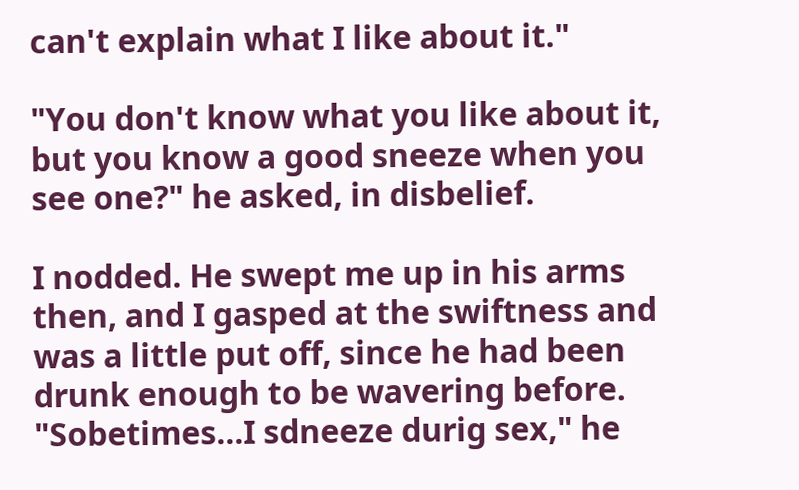can't explain what I like about it."

"You don't know what you like about it, but you know a good sneeze when you see one?" he asked, in disbelief.

I nodded. He swept me up in his arms then, and I gasped at the swiftness and was a little put off, since he had been drunk enough to be wavering before. "Sobetimes...I sdneeze durig sex," he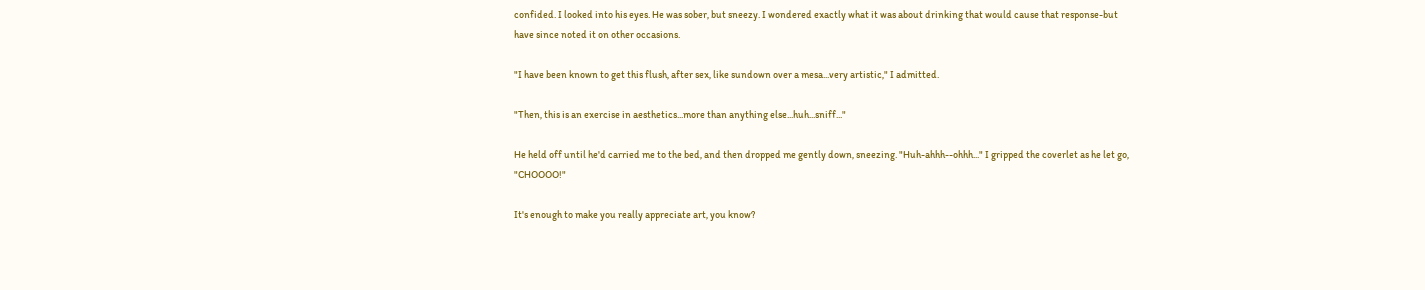confided. I looked into his eyes. He was sober, but sneezy. I wondered exactly what it was about drinking that would cause that response-but have since noted it on other occasions.

"I have been known to get this flush, after sex, like sundown over a mesa...very artistic," I admitted.

"Then, this is an exercise in aesthetics...more than anything else...huh...sniff..."

He held off until he'd carried me to the bed, and then dropped me gently down, sneezing. "Huh-ahhh--ohhh..." I gripped the coverlet as he let go, "CHOOOO!"

It's enough to make you really appreciate art, you know?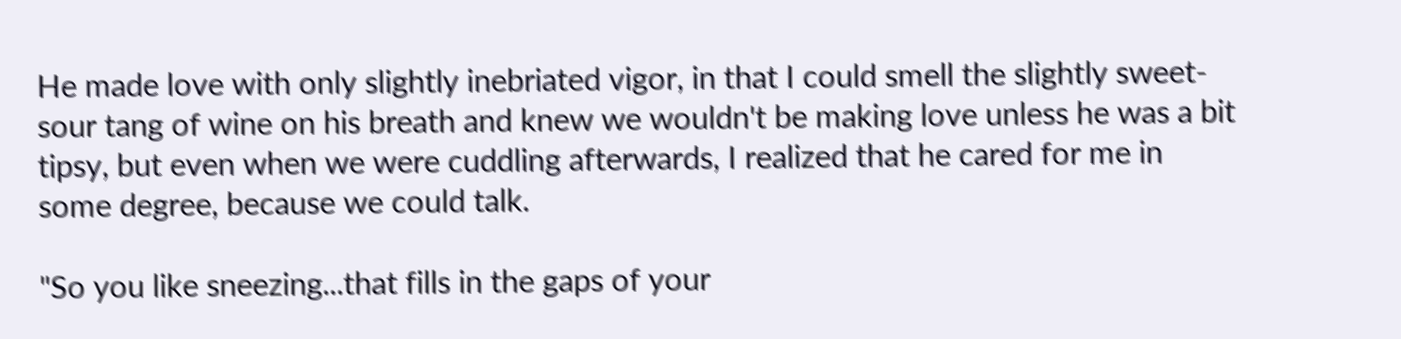He made love with only slightly inebriated vigor, in that I could smell the slightly sweet-sour tang of wine on his breath and knew we wouldn't be making love unless he was a bit tipsy, but even when we were cuddling afterwards, I realized that he cared for me in some degree, because we could talk.

"So you like sneezing...that fills in the gaps of your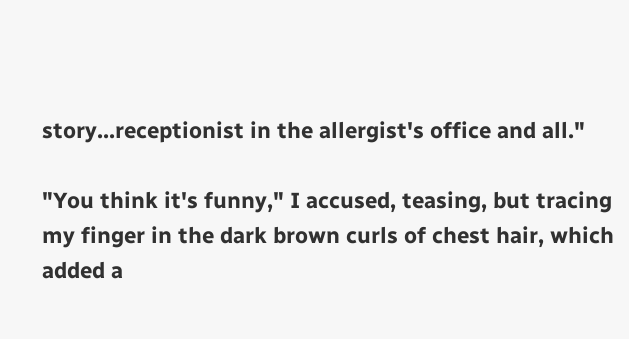story...receptionist in the allergist's office and all."

"You think it's funny," I accused, teasing, but tracing my finger in the dark brown curls of chest hair, which added a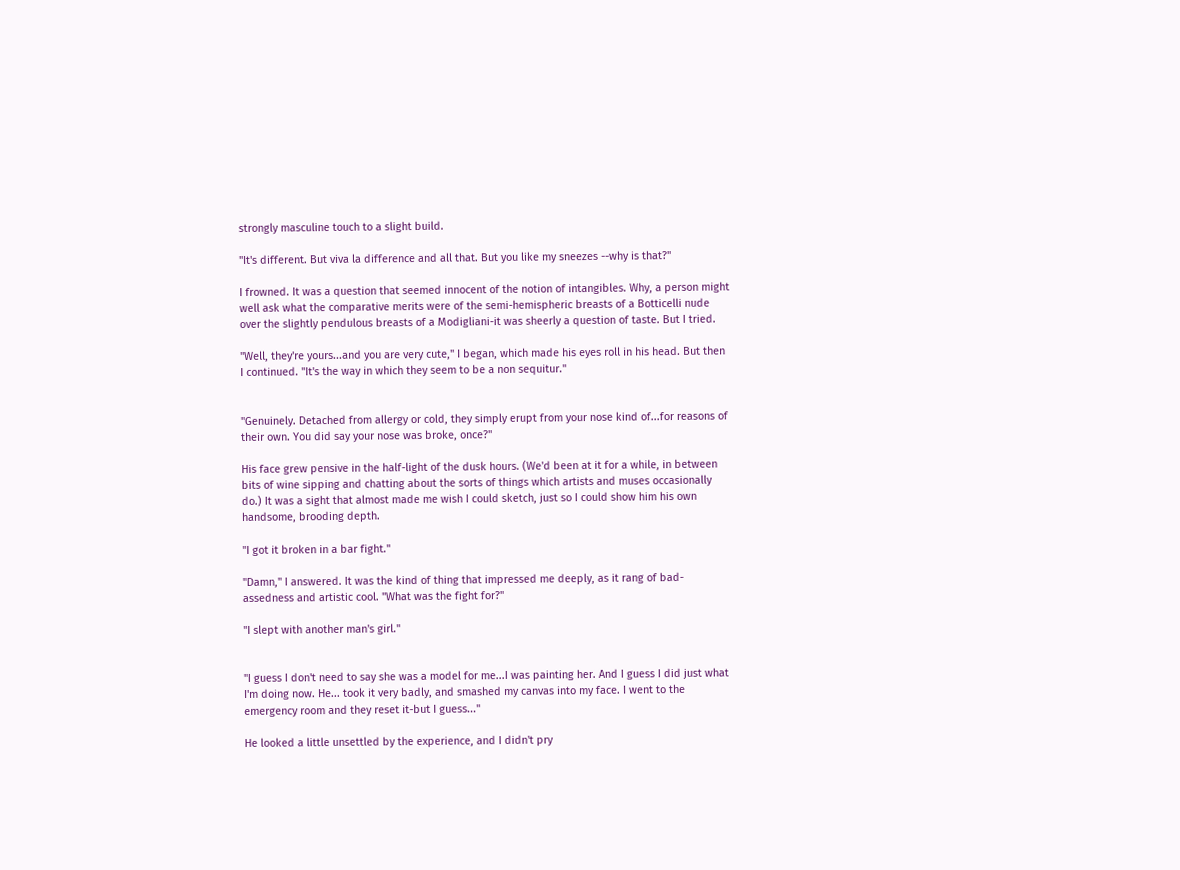strongly masculine touch to a slight build.

"It's different. But viva la difference and all that. But you like my sneezes --why is that?"

I frowned. It was a question that seemed innocent of the notion of intangibles. Why, a person might well ask what the comparative merits were of the semi-hemispheric breasts of a Botticelli nude over the slightly pendulous breasts of a Modigliani-it was sheerly a question of taste. But I tried.

"Well, they're yours...and you are very cute," I began, which made his eyes roll in his head. But then I continued. "It's the way in which they seem to be a non sequitur."


"Genuinely. Detached from allergy or cold, they simply erupt from your nose kind of...for reasons of their own. You did say your nose was broke, once?"

His face grew pensive in the half-light of the dusk hours. (We'd been at it for a while, in between bits of wine sipping and chatting about the sorts of things which artists and muses occasionally do.) It was a sight that almost made me wish I could sketch, just so I could show him his own handsome, brooding depth.

"I got it broken in a bar fight."

"Damn," I answered. It was the kind of thing that impressed me deeply, as it rang of bad-assedness and artistic cool. "What was the fight for?"

"I slept with another man's girl."


"I guess I don't need to say she was a model for me...I was painting her. And I guess I did just what I'm doing now. He... took it very badly, and smashed my canvas into my face. I went to the emergency room and they reset it-but I guess..."

He looked a little unsettled by the experience, and I didn't pry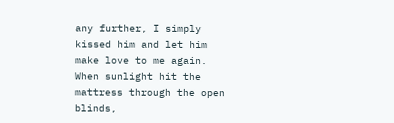any further, I simply kissed him and let him make love to me again. When sunlight hit the mattress through the open blinds,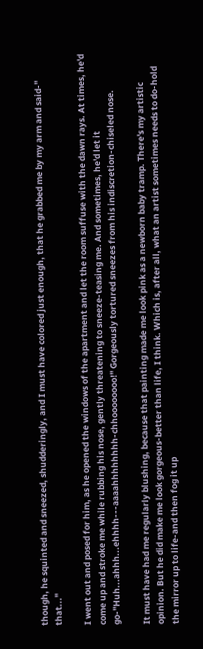though, he squinted and sneezed, shudderingly, and I must have colored just enough, that he grabbed me by my arm and said-" that..."

I went out and posed for him, as he opened the windows of the apartment and let the room suffuse with the dawn rays. At times, he'd come up and stroke me while rubbing his nose, gently threatening to sneeze-teasing me. And sometimes, he'd let it go-"Huh...ahhh...ehhhh---aaaahhhhhhhh-chhoooooooo!" Gorgeously tortured sneezes from his indiscretion-chiseled nose.

It must have had me regularly blushing, because that painting made me look pink as a newborn baby tramp. There's my artistic opinion. But he did make me look gorgeous-better than life, I think. Which is, after all, what an artist sometimes needs to do-hold the mirror up to life-and then fog it up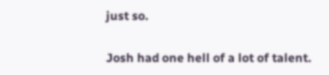just so.

Josh had one hell of a lot of talent.